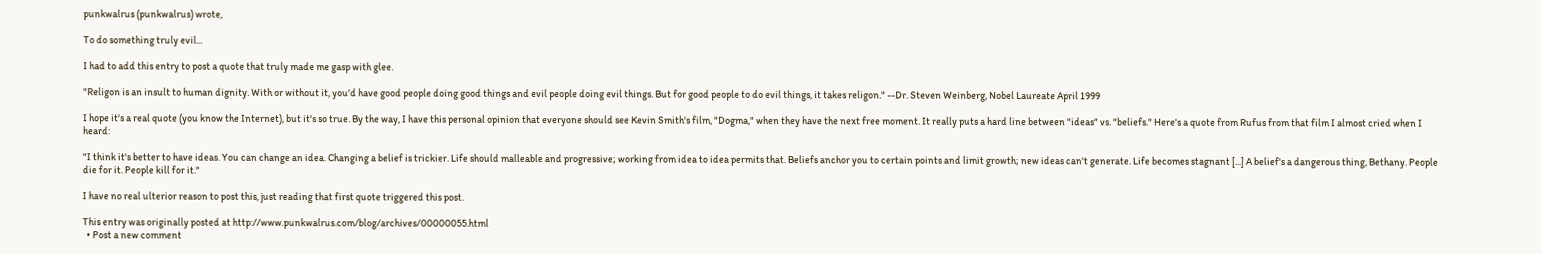punkwalrus (punkwalrus) wrote,

To do something truly evil...

I had to add this entry to post a quote that truly made me gasp with glee.

"Religon is an insult to human dignity. With or without it, you'd have good people doing good things and evil people doing evil things. But for good people to do evil things, it takes religon." --Dr. Steven Weinberg, Nobel Laureate April 1999

I hope it's a real quote (you know the Internet), but it's so true. By the way, I have this personal opinion that everyone should see Kevin Smith's film, "Dogma," when they have the next free moment. It really puts a hard line between "ideas" vs. "beliefs." Here's a quote from Rufus from that film I almost cried when I heard:

"I think it's better to have ideas. You can change an idea. Changing a belief is trickier. Life should malleable and progressive; working from idea to idea permits that. Beliefs anchor you to certain points and limit growth; new ideas can't generate. Life becomes stagnant [...] A belief's a dangerous thing, Bethany. People die for it. People kill for it."

I have no real ulterior reason to post this, just reading that first quote triggered this post.

This entry was originally posted at http://www.punkwalrus.com/blog/archives/00000055.html
  • Post a new comment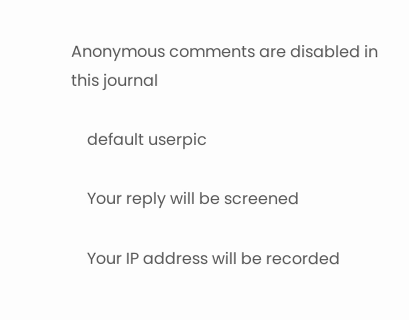Anonymous comments are disabled in this journal

    default userpic

    Your reply will be screened

    Your IP address will be recorded